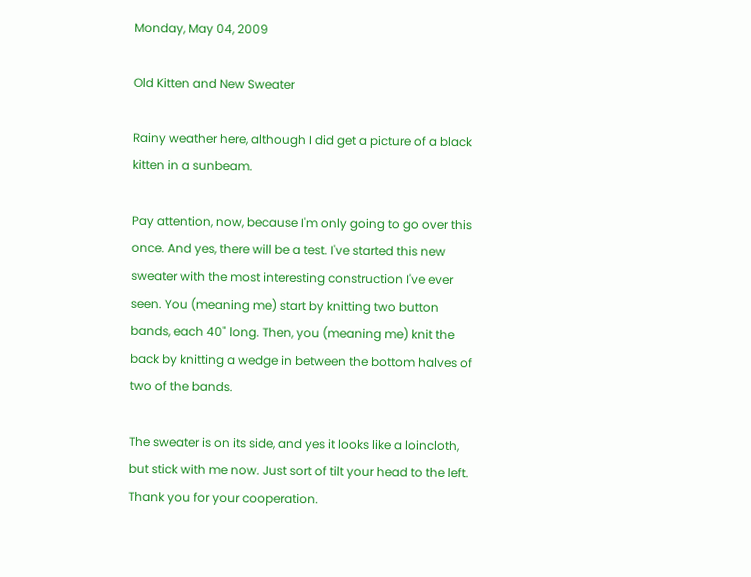Monday, May 04, 2009

Old Kitten and New Sweater

Rainy weather here, although I did get a picture of a black kitten in a sunbeam.

Pay attention, now, because I'm only going to go over this once. And yes, there will be a test. I've started this new sweater with the most interesting construction I've ever seen. You (meaning me) start by knitting two button bands, each 40" long. Then, you (meaning me) knit the back by knitting a wedge in between the bottom halves of two of the bands.

The sweater is on its side, and yes it looks like a loincloth, but stick with me now. Just sort of tilt your head to the left. Thank you for your cooperation.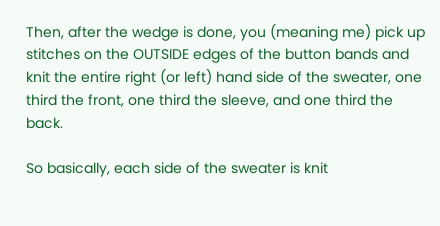Then, after the wedge is done, you (meaning me) pick up stitches on the OUTSIDE edges of the button bands and knit the entire right (or left) hand side of the sweater, one third the front, one third the sleeve, and one third the back.

So basically, each side of the sweater is knit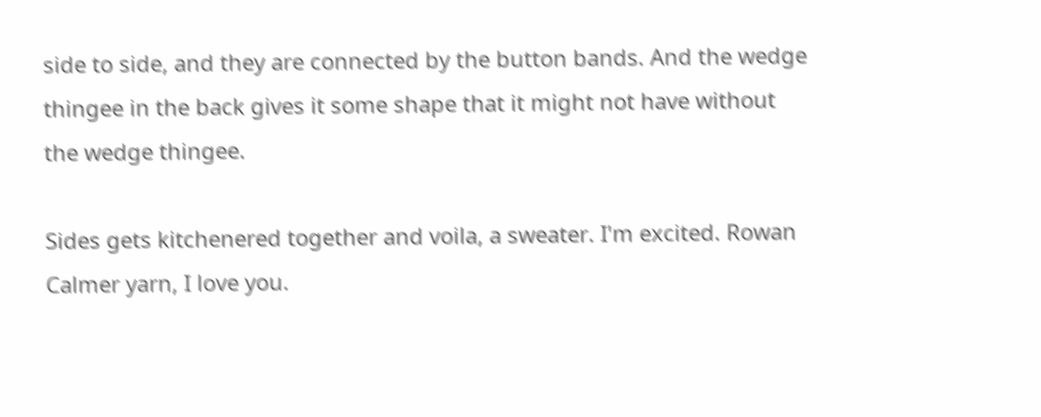side to side, and they are connected by the button bands. And the wedge thingee in the back gives it some shape that it might not have without the wedge thingee.

Sides gets kitchenered together and voila, a sweater. I'm excited. Rowan Calmer yarn, I love you.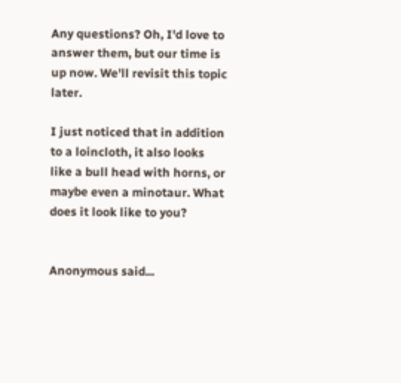Any questions? Oh, I'd love to answer them, but our time is up now. We'll revisit this topic later.

I just noticed that in addition to a loincloth, it also looks like a bull head with horns, or maybe even a minotaur. What does it look like to you?


Anonymous said...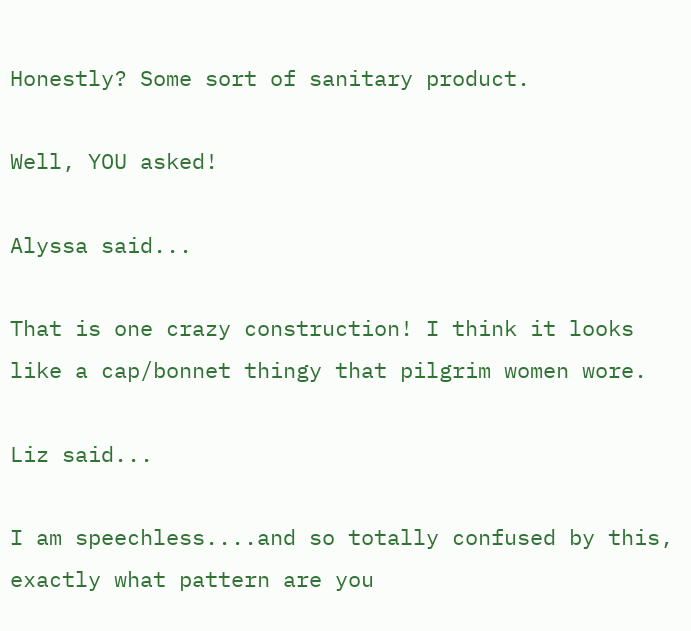Honestly? Some sort of sanitary product.

Well, YOU asked!

Alyssa said...

That is one crazy construction! I think it looks like a cap/bonnet thingy that pilgrim women wore.

Liz said...

I am speechless....and so totally confused by this, exactly what pattern are you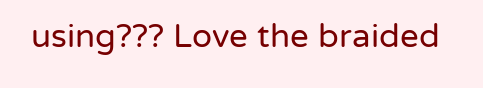using??? Love the braided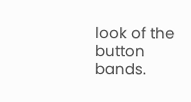look of the button bands.